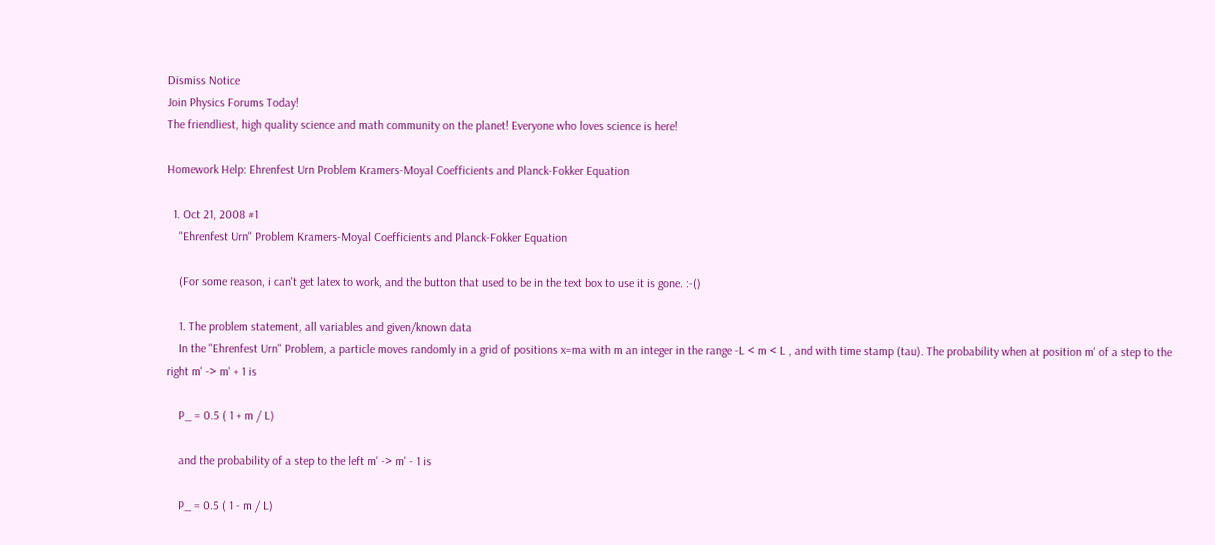Dismiss Notice
Join Physics Forums Today!
The friendliest, high quality science and math community on the planet! Everyone who loves science is here!

Homework Help: Ehrenfest Urn Problem Kramers-Moyal Coefficients and Planck-Fokker Equation

  1. Oct 21, 2008 #1
    "Ehrenfest Urn" Problem Kramers-Moyal Coefficients and Planck-Fokker Equation

    (For some reason, i can't get latex to work, and the button that used to be in the text box to use it is gone. :-()

    1. The problem statement, all variables and given/known data
    In the "Ehrenfest Urn" Problem, a particle moves randomly in a grid of positions x=ma with m an integer in the range -L < m < L , and with time stamp (tau). The probability when at position m' of a step to the right m' -> m' + 1 is

    P_ = 0.5 ( 1 + m / L)

    and the probability of a step to the left m' -> m' - 1 is

    P_ = 0.5 ( 1 - m / L)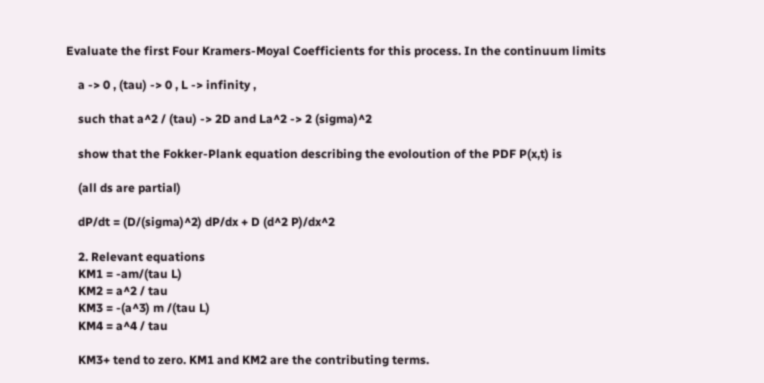Evaluate the first Four Kramers-Moyal Coefficients for this process. In the continuum limits

    a -> 0 , (tau) -> 0 , L -> infinity ,

    such that a^2 / (tau) -> 2D and La^2 -> 2 (sigma)^2

    show that the Fokker-Plank equation describing the evoloution of the PDF P(x,t) is

    (all ds are partial)

    dP/dt = (D/(sigma)^2) dP/dx + D (d^2 P)/dx^2

    2. Relevant equations
    KM1 = -am/(tau L)
    KM2 = a^2 / tau
    KM3 = -(a^3) m /(tau L)
    KM4 = a^4 / tau

    KM3+ tend to zero. KM1 and KM2 are the contributing terms.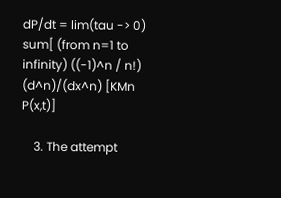dP/dt = lim(tau -> 0) sum[ (from n=1 to infinity) ((-1)^n / n!) (d^n)/(dx^n) [KMn P(x,t)]

    3. The attempt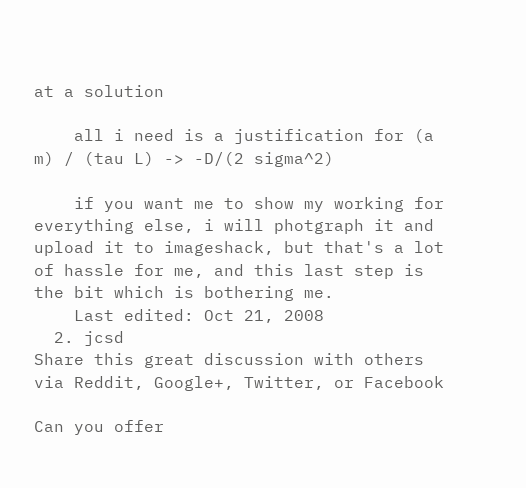at a solution

    all i need is a justification for (a m) / (tau L) -> -D/(2 sigma^2)

    if you want me to show my working for everything else, i will photgraph it and upload it to imageshack, but that's a lot of hassle for me, and this last step is the bit which is bothering me.
    Last edited: Oct 21, 2008
  2. jcsd
Share this great discussion with others via Reddit, Google+, Twitter, or Facebook

Can you offer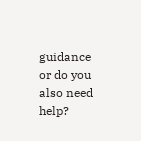guidance or do you also need help?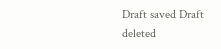Draft saved Draft deleted